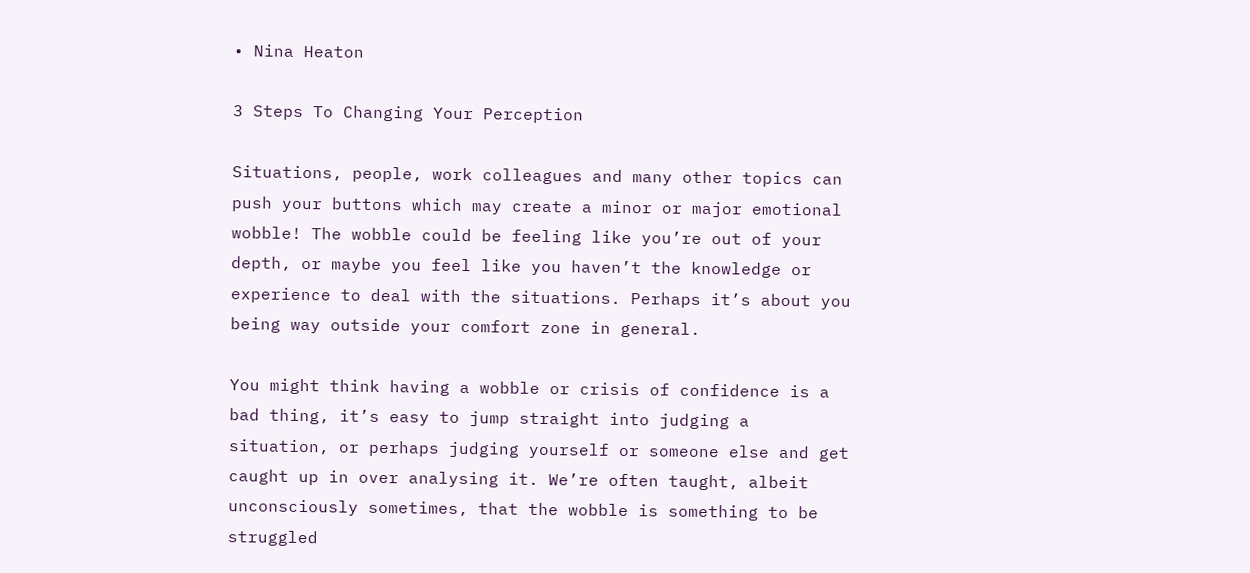• Nina Heaton

3 Steps To Changing Your Perception

Situations, people, work colleagues and many other topics can push your buttons which may create a minor or major emotional wobble! The wobble could be feeling like you’re out of your depth, or maybe you feel like you haven’t the knowledge or experience to deal with the situations. Perhaps it’s about you being way outside your comfort zone in general.

You might think having a wobble or crisis of confidence is a bad thing, it’s easy to jump straight into judging a situation, or perhaps judging yourself or someone else and get caught up in over analysing it. We’re often taught, albeit unconsciously sometimes, that the wobble is something to be struggled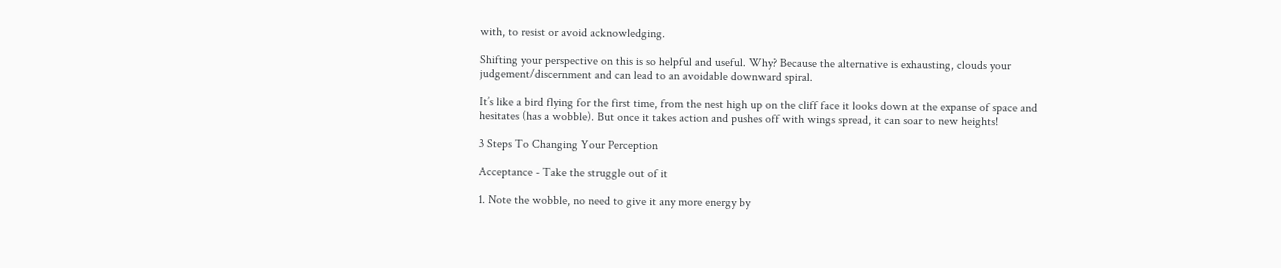with, to resist or avoid acknowledging.

Shifting your perspective on this is so helpful and useful. Why? Because the alternative is exhausting, clouds your judgement/discernment and can lead to an avoidable downward spiral.

It’s like a bird flying for the first time, from the nest high up on the cliff face it looks down at the expanse of space and hesitates (has a wobble). But once it takes action and pushes off with wings spread, it can soar to new heights!

3 Steps To Changing Your Perception

Acceptance - Take the struggle out of it

1. Note the wobble, no need to give it any more energy by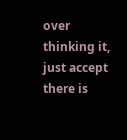over thinking it, just accept there is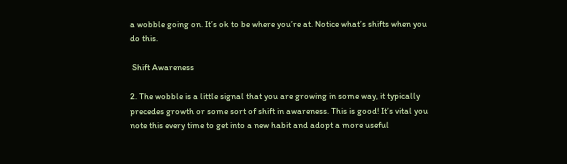a wobble going on. It’s ok to be where you’re at. Notice what’s shifts when you do this.

 Shift Awareness

2. The wobble is a little signal that you are growing in some way, it typically precedes growth or some sort of shift in awareness. This is good! It’s vital you note this every time to get into a new habit and adopt a more useful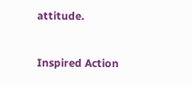attitude.

Inspired Action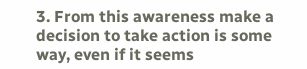3. From this awareness make a decision to take action is some way, even if it seems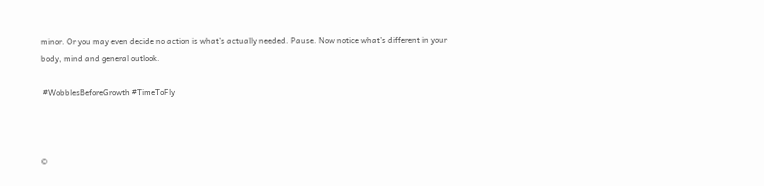minor. Or you may even decide no action is what’s actually needed. Pause. Now notice what’s different in your body, mind and general outlook.

 #WobblesBeforeGrowth #TimeToFly



©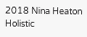2018 Nina Heaton Holistic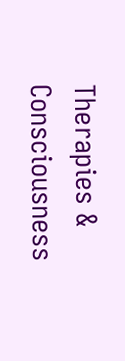Therapies & Consciousness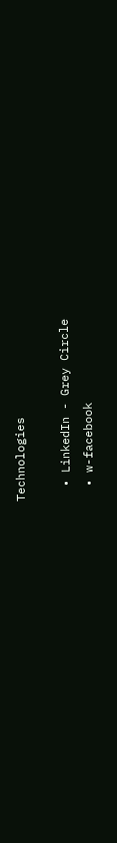Technologies

  • LinkedIn - Grey Circle
  • w-facebook